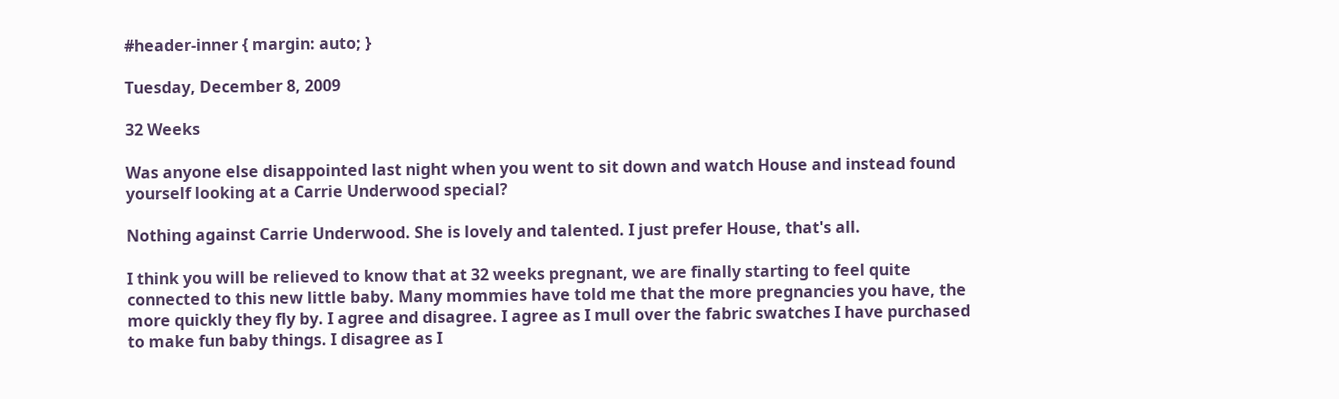#header-inner { margin: auto; }

Tuesday, December 8, 2009

32 Weeks

Was anyone else disappointed last night when you went to sit down and watch House and instead found yourself looking at a Carrie Underwood special?

Nothing against Carrie Underwood. She is lovely and talented. I just prefer House, that's all.

I think you will be relieved to know that at 32 weeks pregnant, we are finally starting to feel quite connected to this new little baby. Many mommies have told me that the more pregnancies you have, the more quickly they fly by. I agree and disagree. I agree as I mull over the fabric swatches I have purchased to make fun baby things. I disagree as I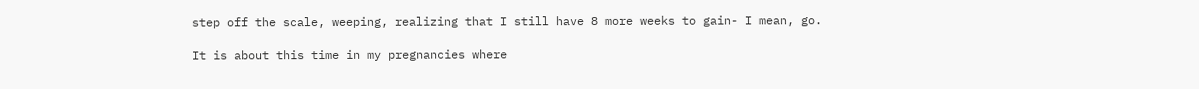step off the scale, weeping, realizing that I still have 8 more weeks to gain- I mean, go.

It is about this time in my pregnancies where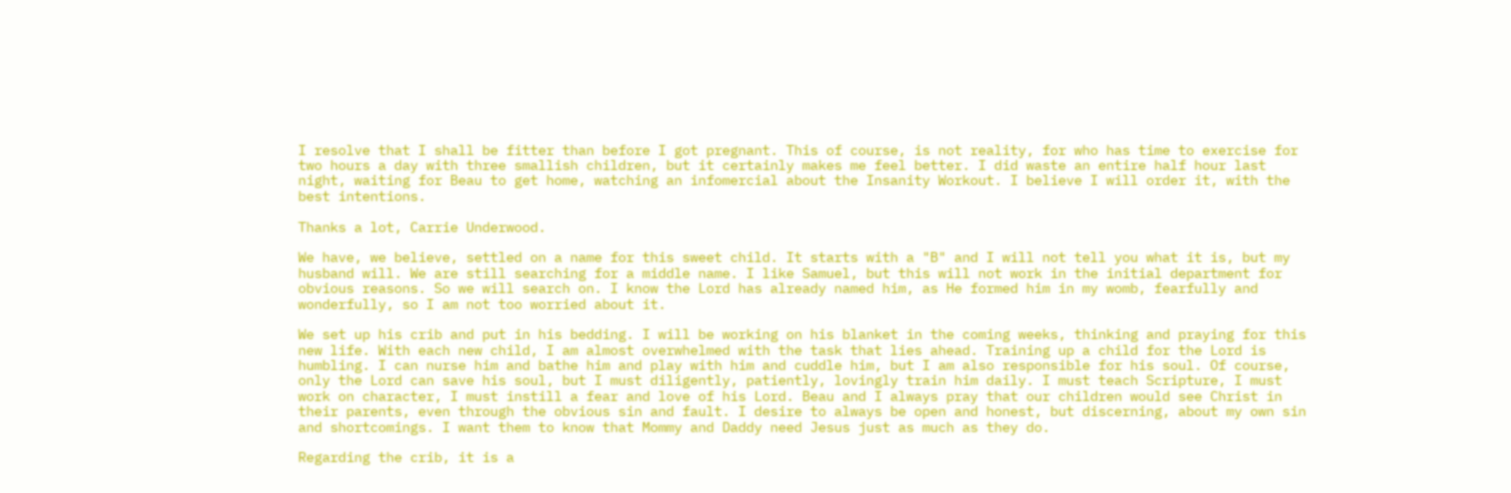I resolve that I shall be fitter than before I got pregnant. This of course, is not reality, for who has time to exercise for two hours a day with three smallish children, but it certainly makes me feel better. I did waste an entire half hour last night, waiting for Beau to get home, watching an infomercial about the Insanity Workout. I believe I will order it, with the best intentions.

Thanks a lot, Carrie Underwood.

We have, we believe, settled on a name for this sweet child. It starts with a "B" and I will not tell you what it is, but my husband will. We are still searching for a middle name. I like Samuel, but this will not work in the initial department for obvious reasons. So we will search on. I know the Lord has already named him, as He formed him in my womb, fearfully and wonderfully, so I am not too worried about it.

We set up his crib and put in his bedding. I will be working on his blanket in the coming weeks, thinking and praying for this new life. With each new child, I am almost overwhelmed with the task that lies ahead. Training up a child for the Lord is humbling. I can nurse him and bathe him and play with him and cuddle him, but I am also responsible for his soul. Of course, only the Lord can save his soul, but I must diligently, patiently, lovingly train him daily. I must teach Scripture, I must work on character, I must instill a fear and love of his Lord. Beau and I always pray that our children would see Christ in their parents, even through the obvious sin and fault. I desire to always be open and honest, but discerning, about my own sin and shortcomings. I want them to know that Mommy and Daddy need Jesus just as much as they do.

Regarding the crib, it is a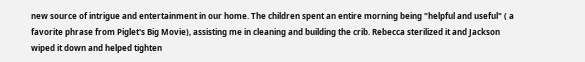new source of intrigue and entertainment in our home. The children spent an entire morning being "helpful and useful" ( a favorite phrase from Piglet's Big Movie), assisting me in cleaning and building the crib. Rebecca sterilized it and Jackson wiped it down and helped tighten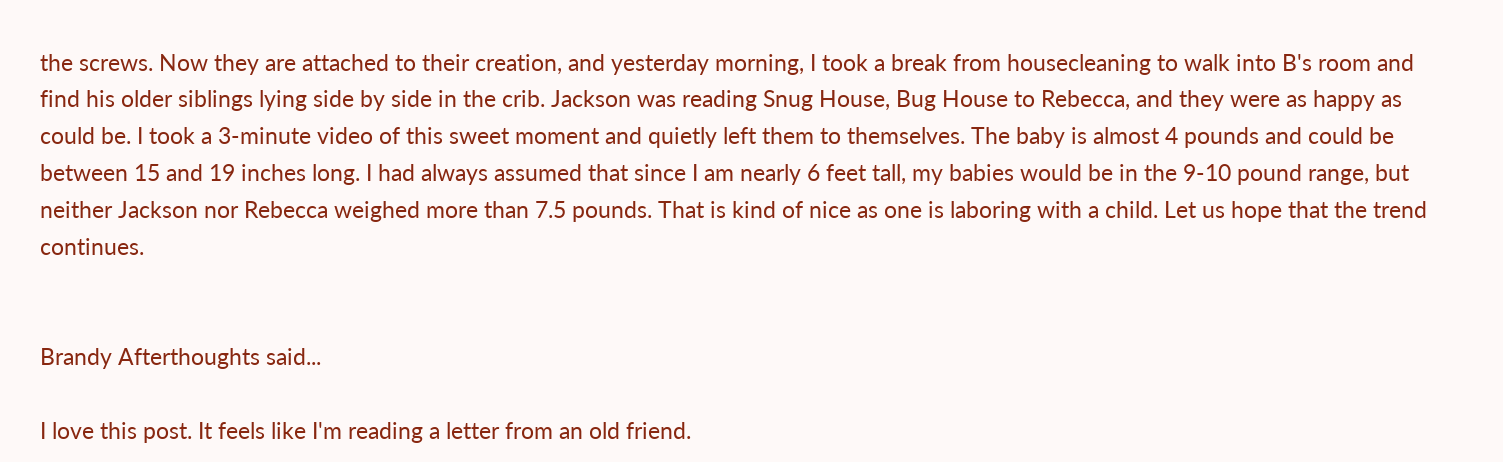the screws. Now they are attached to their creation, and yesterday morning, I took a break from housecleaning to walk into B's room and find his older siblings lying side by side in the crib. Jackson was reading Snug House, Bug House to Rebecca, and they were as happy as could be. I took a 3-minute video of this sweet moment and quietly left them to themselves. The baby is almost 4 pounds and could be between 15 and 19 inches long. I had always assumed that since I am nearly 6 feet tall, my babies would be in the 9-10 pound range, but neither Jackson nor Rebecca weighed more than 7.5 pounds. That is kind of nice as one is laboring with a child. Let us hope that the trend continues.


Brandy Afterthoughts said...

I love this post. It feels like I'm reading a letter from an old friend.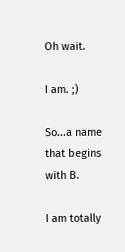Oh wait.

I am. ;)

So...a name that begins with B.

I am totally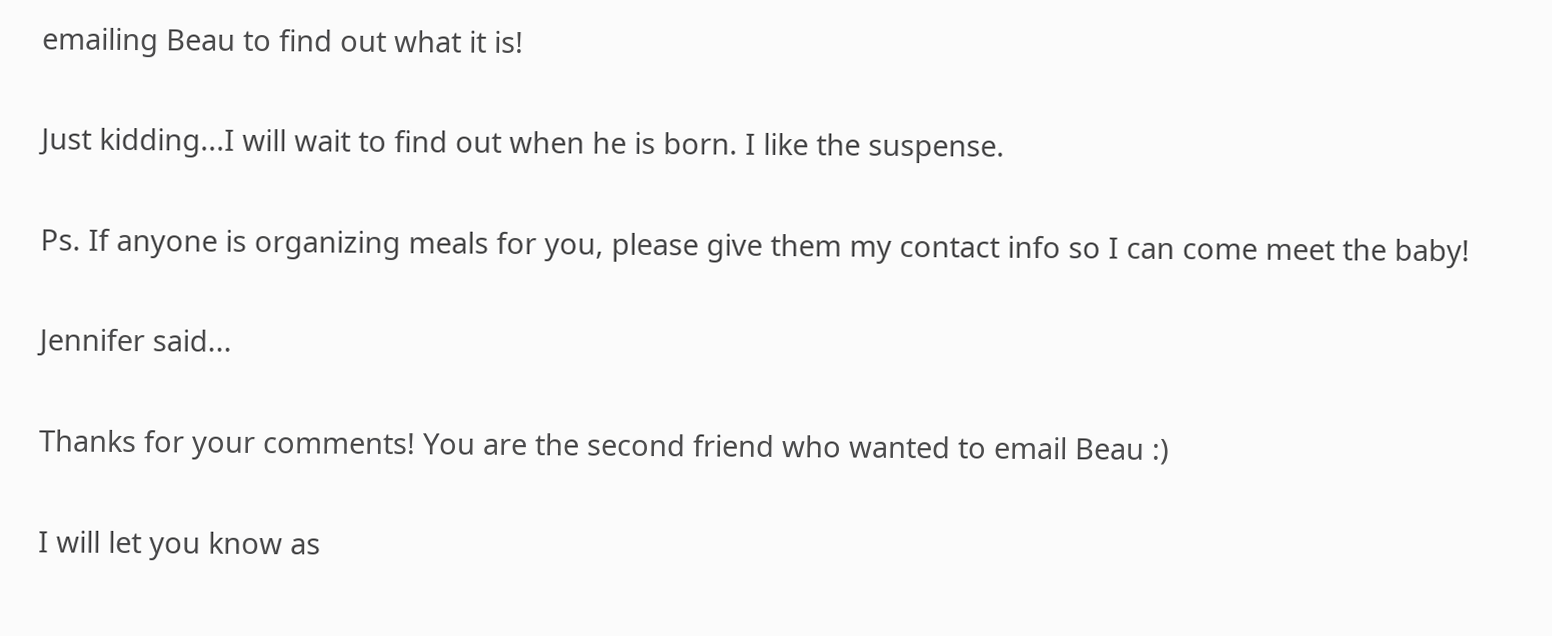emailing Beau to find out what it is!

Just kidding...I will wait to find out when he is born. I like the suspense.

Ps. If anyone is organizing meals for you, please give them my contact info so I can come meet the baby!

Jennifer said...

Thanks for your comments! You are the second friend who wanted to email Beau :)

I will let you know as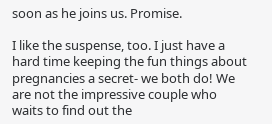soon as he joins us. Promise.

I like the suspense, too. I just have a hard time keeping the fun things about pregnancies a secret- we both do! We are not the impressive couple who waits to find out the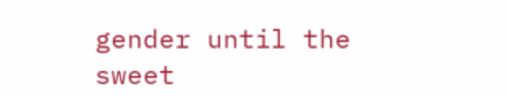gender until the sweet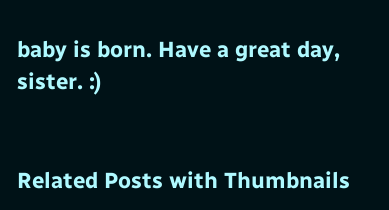baby is born. Have a great day, sister. :)


Related Posts with Thumbnails